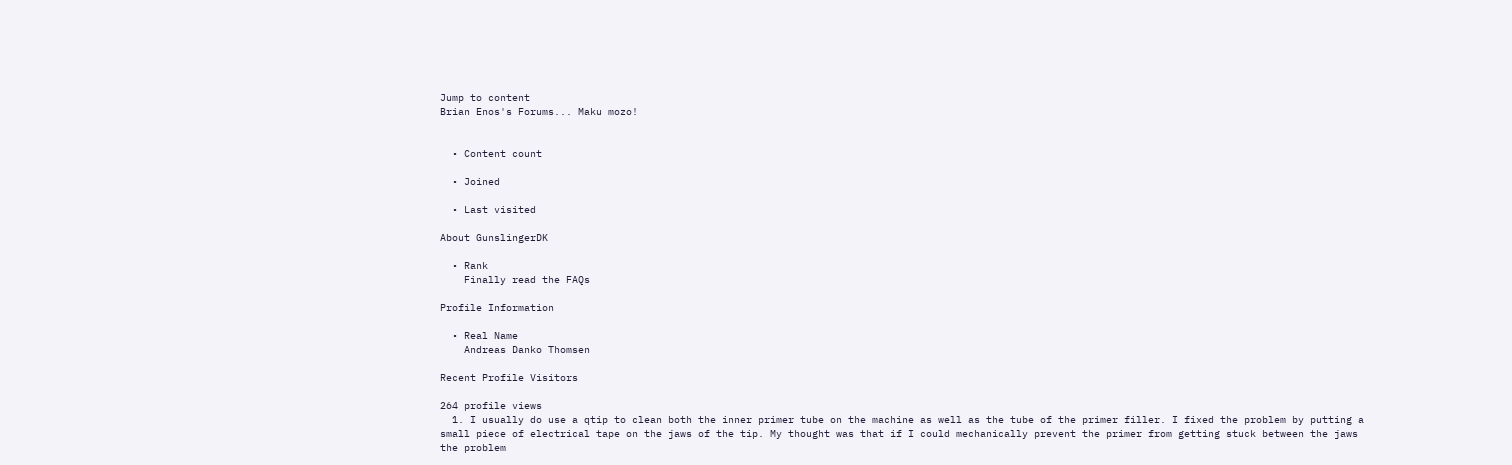Jump to content
Brian Enos's Forums... Maku mozo!


  • Content count

  • Joined

  • Last visited

About GunslingerDK

  • Rank
    Finally read the FAQs

Profile Information

  • Real Name
    Andreas Danko Thomsen

Recent Profile Visitors

264 profile views
  1. I usually do use a qtip to clean both the inner primer tube on the machine as well as the tube of the primer filler. I fixed the problem by putting a small piece of electrical tape on the jaws of the tip. My thought was that if I could mechanically prevent the primer from getting stuck between the jaws the problem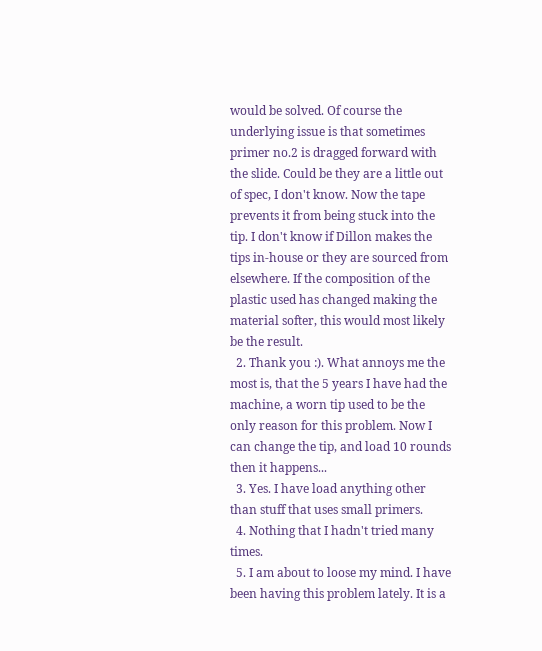would be solved. Of course the underlying issue is that sometimes primer no.2 is dragged forward with the slide. Could be they are a little out of spec, I don't know. Now the tape prevents it from being stuck into the tip. I don't know if Dillon makes the tips in-house or they are sourced from elsewhere. If the composition of the plastic used has changed making the material softer, this would most likely be the result.
  2. Thank you :). What annoys me the most is, that the 5 years I have had the machine, a worn tip used to be the only reason for this problem. Now I can change the tip, and load 10 rounds then it happens...
  3. Yes. I have load anything other than stuff that uses small primers.
  4. Nothing that I hadn't tried many times.
  5. I am about to loose my mind. I have been having this problem lately. It is a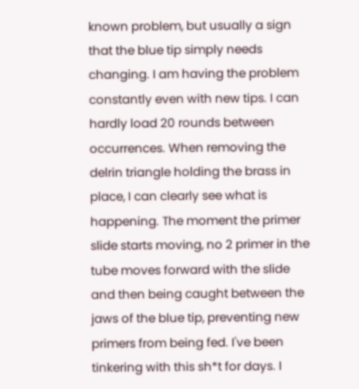known problem, but usually a sign that the blue tip simply needs changing. I am having the problem constantly even with new tips. I can hardly load 20 rounds between occurrences. When removing the delrin triangle holding the brass in place, I can clearly see what is happening. The moment the primer slide starts moving, no 2 primer in the tube moves forward with the slide and then being caught between the jaws of the blue tip, preventing new primers from being fed. I've been tinkering with this sh*t for days. I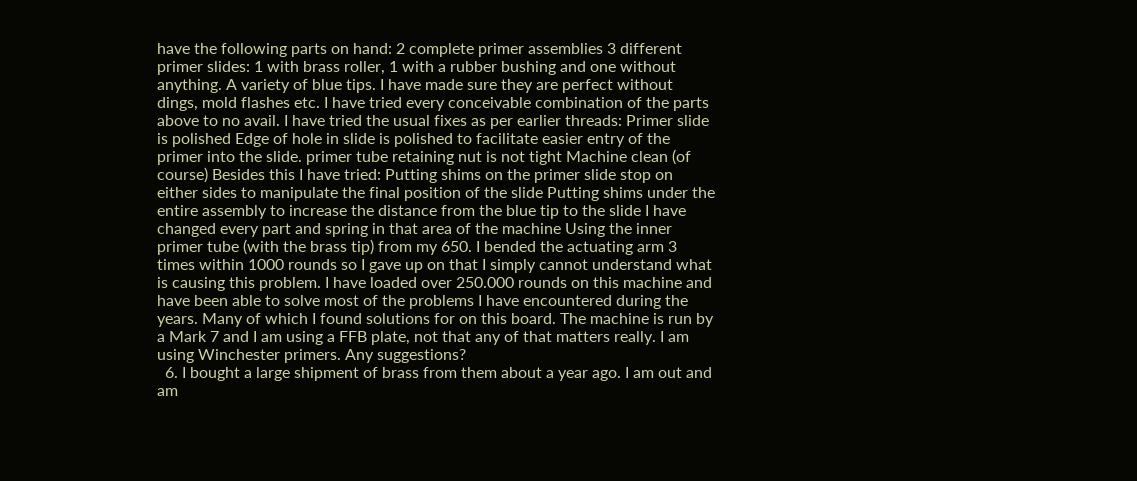have the following parts on hand: 2 complete primer assemblies 3 different primer slides: 1 with brass roller, 1 with a rubber bushing and one without anything. A variety of blue tips. I have made sure they are perfect without dings, mold flashes etc. I have tried every conceivable combination of the parts above to no avail. I have tried the usual fixes as per earlier threads: Primer slide is polished Edge of hole in slide is polished to facilitate easier entry of the primer into the slide. primer tube retaining nut is not tight Machine clean (of course) Besides this I have tried: Putting shims on the primer slide stop on either sides to manipulate the final position of the slide Putting shims under the entire assembly to increase the distance from the blue tip to the slide I have changed every part and spring in that area of the machine Using the inner primer tube (with the brass tip) from my 650. I bended the actuating arm 3 times within 1000 rounds so I gave up on that I simply cannot understand what is causing this problem. I have loaded over 250.000 rounds on this machine and have been able to solve most of the problems I have encountered during the years. Many of which I found solutions for on this board. The machine is run by a Mark 7 and I am using a FFB plate, not that any of that matters really. I am using Winchester primers. Any suggestions?
  6. I bought a large shipment of brass from them about a year ago. I am out and am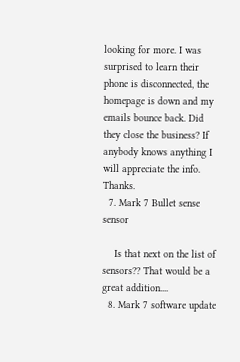looking for more. I was surprised to learn their phone is disconnected, the homepage is down and my emails bounce back. Did they close the business? If anybody knows anything I will appreciate the info. Thanks.
  7. Mark 7 Bullet sense sensor

    Is that next on the list of sensors?? That would be a great addition....
  8. Mark 7 software update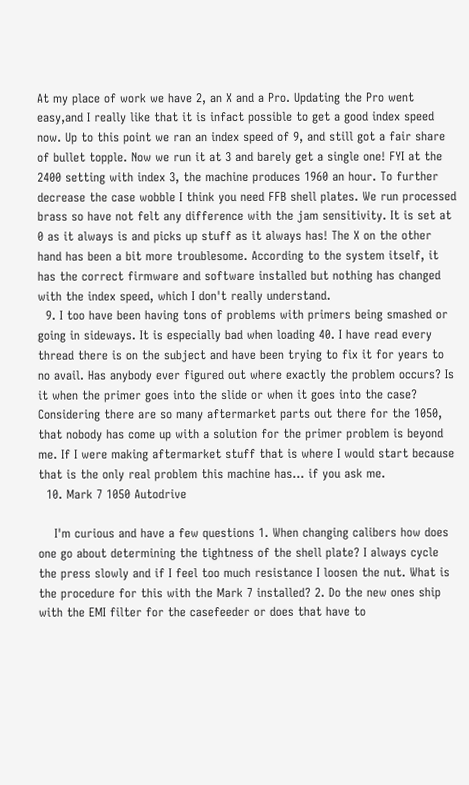At my place of work we have 2, an X and a Pro. Updating the Pro went easy,and I really like that it is infact possible to get a good index speed now. Up to this point we ran an index speed of 9, and still got a fair share of bullet topple. Now we run it at 3 and barely get a single one! FYI at the 2400 setting with index 3, the machine produces 1960 an hour. To further decrease the case wobble I think you need FFB shell plates. We run processed brass so have not felt any difference with the jam sensitivity. It is set at 0 as it always is and picks up stuff as it always has! The X on the other hand has been a bit more troublesome. According to the system itself, it has the correct firmware and software installed but nothing has changed with the index speed, which I don't really understand.
  9. I too have been having tons of problems with primers being smashed or going in sideways. It is especially bad when loading 40. I have read every thread there is on the subject and have been trying to fix it for years to no avail. Has anybody ever figured out where exactly the problem occurs? Is it when the primer goes into the slide or when it goes into the case? Considering there are so many aftermarket parts out there for the 1050, that nobody has come up with a solution for the primer problem is beyond me. If I were making aftermarket stuff that is where I would start because that is the only real problem this machine has... if you ask me.
  10. Mark 7 1050 Autodrive

    I'm curious and have a few questions 1. When changing calibers how does one go about determining the tightness of the shell plate? I always cycle the press slowly and if I feel too much resistance I loosen the nut. What is the procedure for this with the Mark 7 installed? 2. Do the new ones ship with the EMI filter for the casefeeder or does that have to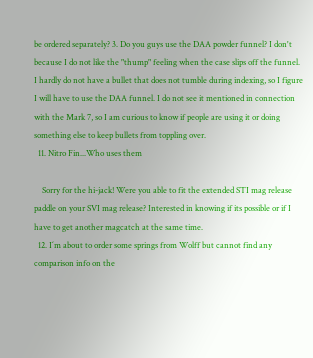be ordered separately? 3. Do you guys use the DAA powder funnel? I don't because I do not like the "thump" feeling when the case slips off the funnel. I hardly do not have a bullet that does not tumble during indexing, so I figure I will have to use the DAA funnel. I do not see it mentioned in connection with the Mark 7, so I am curious to know if people are using it or doing something else to keep bullets from toppling over.
  11. Nitro Fin...Who uses them

    Sorry for the hi-jack! Were you able to fit the extended STI mag release paddle on your SVI mag release? Interested in knowing if its possible or if I have to get another magcatch at the same time.
  12. I´m about to order some springs from Wolff but cannot find any comparison info on the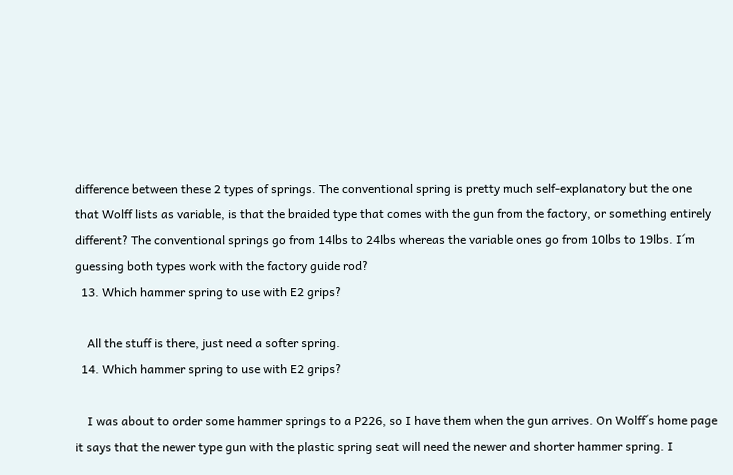difference between these 2 types of springs. The conventional spring is pretty much self-explanatory but the one that Wolff lists as variable, is that the braided type that comes with the gun from the factory, or something entirely different? The conventional springs go from 14lbs to 24lbs whereas the variable ones go from 10lbs to 19lbs. I´m guessing both types work with the factory guide rod?
  13. Which hammer spring to use with E2 grips?

    All the stuff is there, just need a softer spring.
  14. Which hammer spring to use with E2 grips?

    I was about to order some hammer springs to a P226, so I have them when the gun arrives. On Wolff´s home page it says that the newer type gun with the plastic spring seat will need the newer and shorter hammer spring. I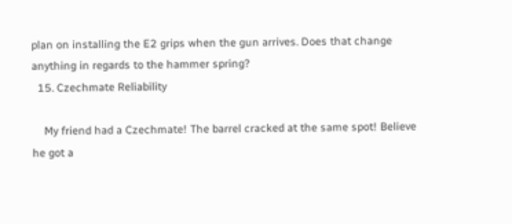plan on installing the E2 grips when the gun arrives. Does that change anything in regards to the hammer spring?
  15. Czechmate Reliability

    My friend had a Czechmate! The barrel cracked at the same spot! Believe he got a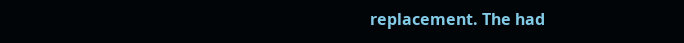replacement. The had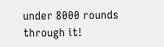under 8000 rounds through it!